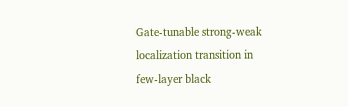Gate-tunable strong-weak localization transition in few-layer black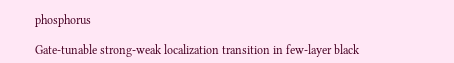phosphorus

Gate-tunable strong-weak localization transition in few-layer black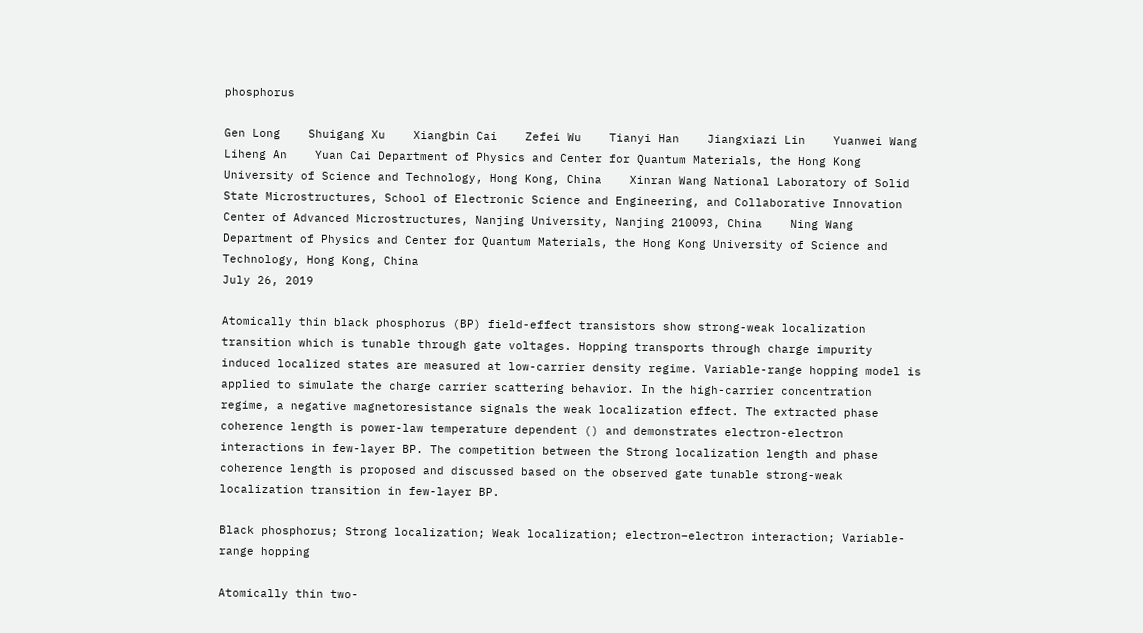phosphorus

Gen Long    Shuigang Xu    Xiangbin Cai    Zefei Wu    Tianyi Han    Jiangxiazi Lin    Yuanwei Wang    Liheng An    Yuan Cai Department of Physics and Center for Quantum Materials, the Hong Kong University of Science and Technology, Hong Kong, China    Xinran Wang National Laboratory of Solid State Microstructures, School of Electronic Science and Engineering, and Collaborative Innovation Center of Advanced Microstructures, Nanjing University, Nanjing 210093, China    Ning Wang Department of Physics and Center for Quantum Materials, the Hong Kong University of Science and Technology, Hong Kong, China
July 26, 2019

Atomically thin black phosphorus (BP) field-effect transistors show strong-weak localization transition which is tunable through gate voltages. Hopping transports through charge impurity induced localized states are measured at low-carrier density regime. Variable-range hopping model is applied to simulate the charge carrier scattering behavior. In the high-carrier concentration regime, a negative magnetoresistance signals the weak localization effect. The extracted phase coherence length is power-law temperature dependent () and demonstrates electron-electron interactions in few-layer BP. The competition between the Strong localization length and phase coherence length is proposed and discussed based on the observed gate tunable strong-weak localization transition in few-layer BP.

Black phosphorus; Strong localization; Weak localization; electron–electron interaction; Variable-range hopping

Atomically thin two-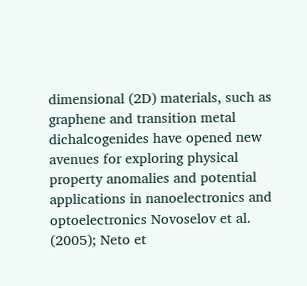dimensional (2D) materials, such as graphene and transition metal dichalcogenides have opened new avenues for exploring physical property anomalies and potential applications in nanoelectronics and optoelectronics Novoselov et al. (2005); Neto et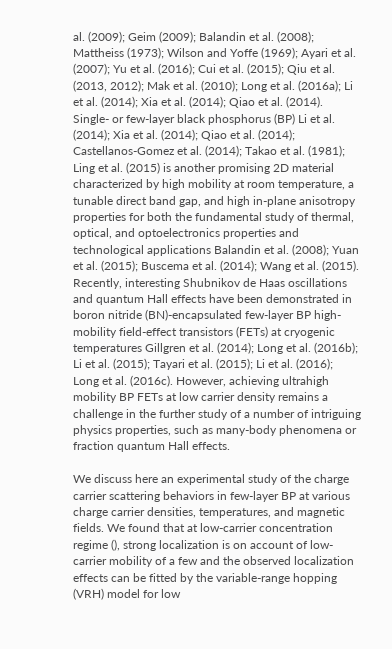al. (2009); Geim (2009); Balandin et al. (2008); Mattheiss (1973); Wilson and Yoffe (1969); Ayari et al. (2007); Yu et al. (2016); Cui et al. (2015); Qiu et al. (2013, 2012); Mak et al. (2010); Long et al. (2016a); Li et al. (2014); Xia et al. (2014); Qiao et al. (2014). Single- or few-layer black phosphorus (BP) Li et al. (2014); Xia et al. (2014); Qiao et al. (2014); Castellanos-Gomez et al. (2014); Takao et al. (1981); Ling et al. (2015) is another promising 2D material characterized by high mobility at room temperature, a tunable direct band gap, and high in-plane anisotropy properties for both the fundamental study of thermal, optical, and optoelectronics properties and technological applications Balandin et al. (2008); Yuan et al. (2015); Buscema et al. (2014); Wang et al. (2015). Recently, interesting Shubnikov de Haas oscillations and quantum Hall effects have been demonstrated in boron nitride (BN)-encapsulated few-layer BP high-mobility field-effect transistors (FETs) at cryogenic temperatures Gillgren et al. (2014); Long et al. (2016b); Li et al. (2015); Tayari et al. (2015); Li et al. (2016); Long et al. (2016c). However, achieving ultrahigh mobility BP FETs at low carrier density remains a challenge in the further study of a number of intriguing physics properties, such as many-body phenomena or fraction quantum Hall effects.

We discuss here an experimental study of the charge carrier scattering behaviors in few-layer BP at various charge carrier densities, temperatures, and magnetic fields. We found that at low-carrier concentration regime (), strong localization is on account of low-carrier mobility of a few and the observed localization effects can be fitted by the variable-range hopping (VRH) model for low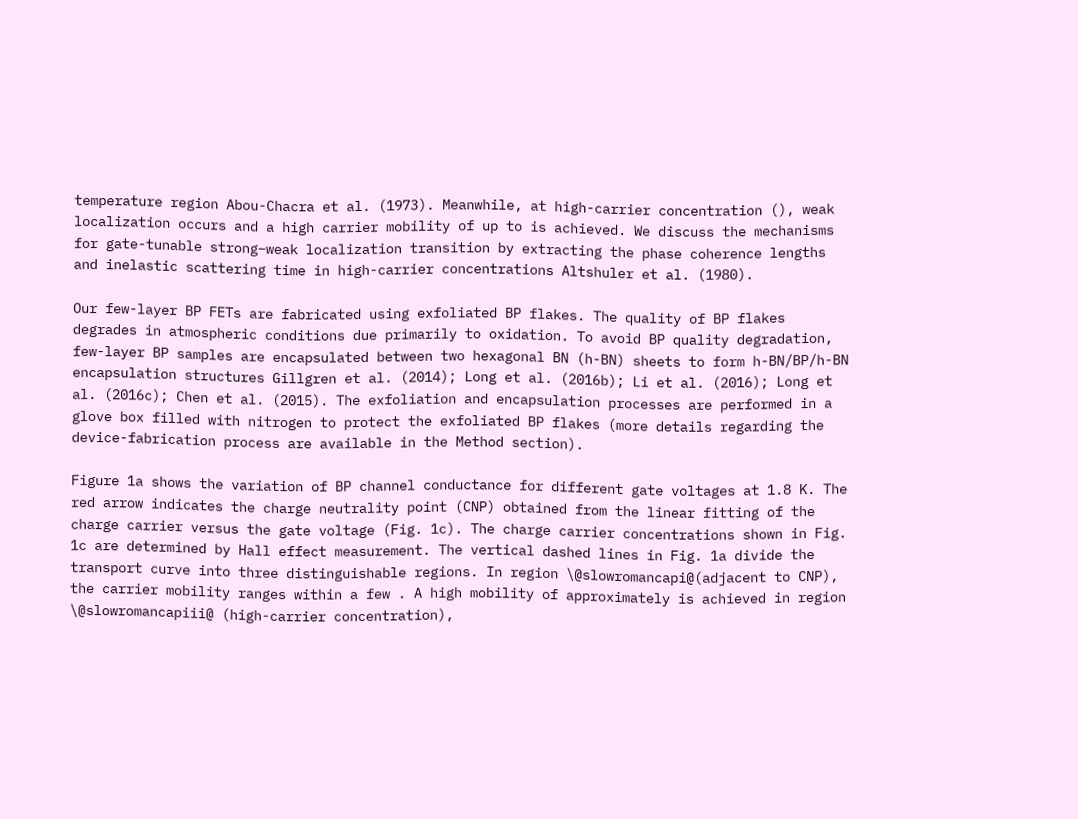temperature region Abou-Chacra et al. (1973). Meanwhile, at high-carrier concentration (), weak localization occurs and a high carrier mobility of up to is achieved. We discuss the mechanisms for gate-tunable strong–weak localization transition by extracting the phase coherence lengths and inelastic scattering time in high-carrier concentrations Altshuler et al. (1980).

Our few-layer BP FETs are fabricated using exfoliated BP flakes. The quality of BP flakes degrades in atmospheric conditions due primarily to oxidation. To avoid BP quality degradation, few-layer BP samples are encapsulated between two hexagonal BN (h-BN) sheets to form h-BN/BP/h-BN encapsulation structures Gillgren et al. (2014); Long et al. (2016b); Li et al. (2016); Long et al. (2016c); Chen et al. (2015). The exfoliation and encapsulation processes are performed in a glove box filled with nitrogen to protect the exfoliated BP flakes (more details regarding the device-fabrication process are available in the Method section).

Figure 1a shows the variation of BP channel conductance for different gate voltages at 1.8 K. The red arrow indicates the charge neutrality point (CNP) obtained from the linear fitting of the charge carrier versus the gate voltage (Fig. 1c). The charge carrier concentrations shown in Fig. 1c are determined by Hall effect measurement. The vertical dashed lines in Fig. 1a divide the transport curve into three distinguishable regions. In region \@slowromancapi@(adjacent to CNP), the carrier mobility ranges within a few . A high mobility of approximately is achieved in region \@slowromancapiii@ (high-carrier concentration),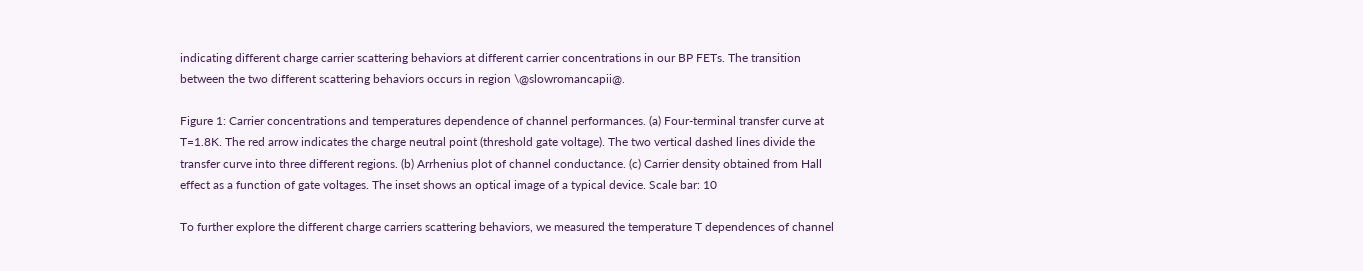indicating different charge carrier scattering behaviors at different carrier concentrations in our BP FETs. The transition between the two different scattering behaviors occurs in region \@slowromancapii@.

Figure 1: Carrier concentrations and temperatures dependence of channel performances. (a) Four-terminal transfer curve at T=1.8K. The red arrow indicates the charge neutral point (threshold gate voltage). The two vertical dashed lines divide the transfer curve into three different regions. (b) Arrhenius plot of channel conductance. (c) Carrier density obtained from Hall effect as a function of gate voltages. The inset shows an optical image of a typical device. Scale bar: 10

To further explore the different charge carriers scattering behaviors, we measured the temperature T dependences of channel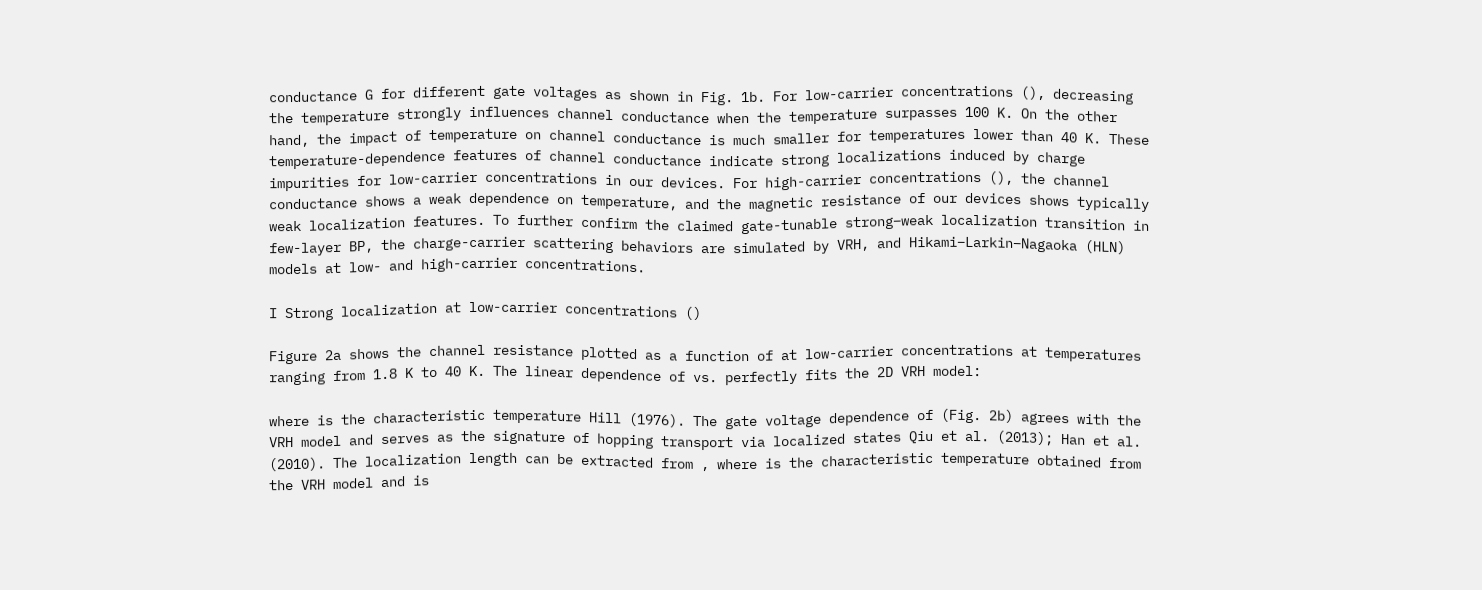conductance G for different gate voltages as shown in Fig. 1b. For low-carrier concentrations (), decreasing the temperature strongly influences channel conductance when the temperature surpasses 100 K. On the other hand, the impact of temperature on channel conductance is much smaller for temperatures lower than 40 K. These temperature-dependence features of channel conductance indicate strong localizations induced by charge impurities for low-carrier concentrations in our devices. For high-carrier concentrations (), the channel conductance shows a weak dependence on temperature, and the magnetic resistance of our devices shows typically weak localization features. To further confirm the claimed gate-tunable strong–weak localization transition in few-layer BP, the charge-carrier scattering behaviors are simulated by VRH, and Hikami–Larkin–Nagaoka (HLN) models at low- and high-carrier concentrations.

I Strong localization at low-carrier concentrations ()

Figure 2a shows the channel resistance plotted as a function of at low-carrier concentrations at temperatures ranging from 1.8 K to 40 K. The linear dependence of vs. perfectly fits the 2D VRH model:

where is the characteristic temperature Hill (1976). The gate voltage dependence of (Fig. 2b) agrees with the VRH model and serves as the signature of hopping transport via localized states Qiu et al. (2013); Han et al. (2010). The localization length can be extracted from , where is the characteristic temperature obtained from the VRH model and is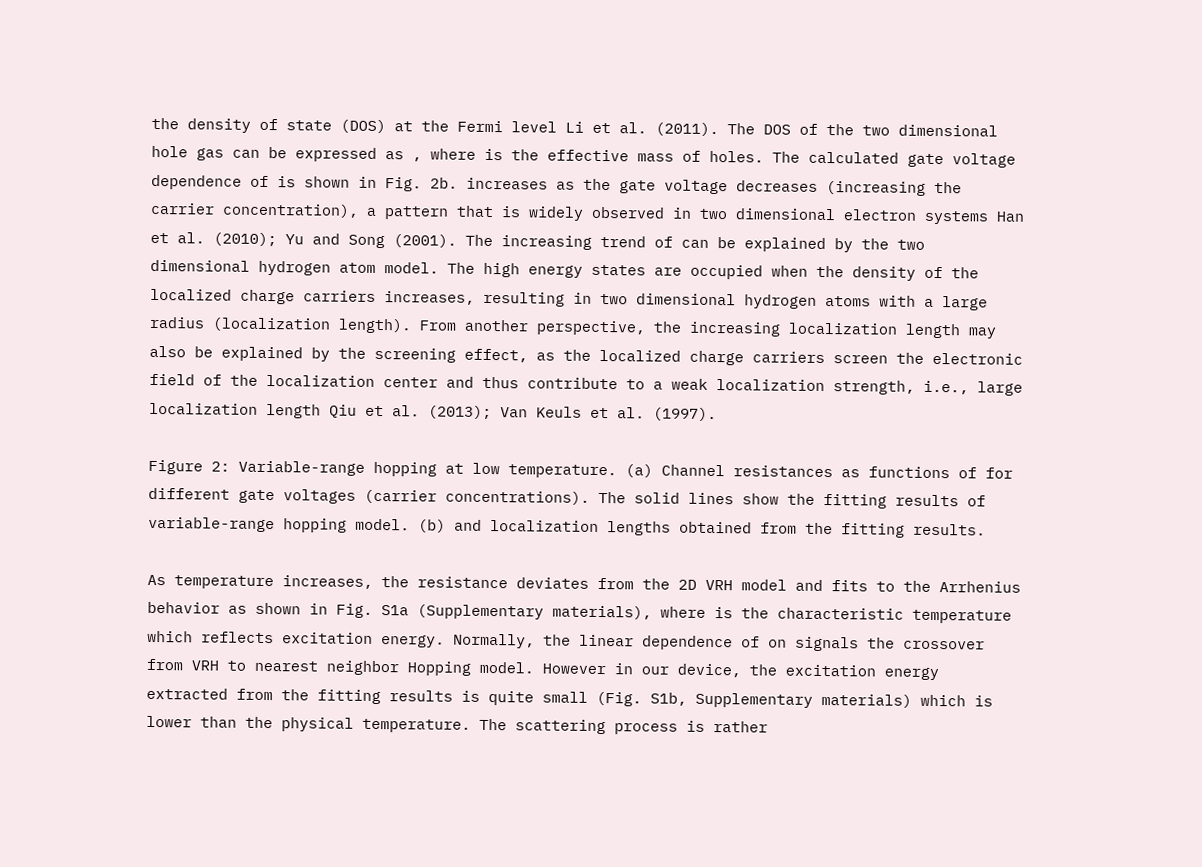the density of state (DOS) at the Fermi level Li et al. (2011). The DOS of the two dimensional hole gas can be expressed as , where is the effective mass of holes. The calculated gate voltage dependence of is shown in Fig. 2b. increases as the gate voltage decreases (increasing the carrier concentration), a pattern that is widely observed in two dimensional electron systems Han et al. (2010); Yu and Song (2001). The increasing trend of can be explained by the two dimensional hydrogen atom model. The high energy states are occupied when the density of the localized charge carriers increases, resulting in two dimensional hydrogen atoms with a large radius (localization length). From another perspective, the increasing localization length may also be explained by the screening effect, as the localized charge carriers screen the electronic field of the localization center and thus contribute to a weak localization strength, i.e., large localization length Qiu et al. (2013); Van Keuls et al. (1997).

Figure 2: Variable-range hopping at low temperature. (a) Channel resistances as functions of for different gate voltages (carrier concentrations). The solid lines show the fitting results of variable-range hopping model. (b) and localization lengths obtained from the fitting results.

As temperature increases, the resistance deviates from the 2D VRH model and fits to the Arrhenius behavior as shown in Fig. S1a (Supplementary materials), where is the characteristic temperature which reflects excitation energy. Normally, the linear dependence of on signals the crossover from VRH to nearest neighbor Hopping model. However in our device, the excitation energy extracted from the fitting results is quite small (Fig. S1b, Supplementary materials) which is lower than the physical temperature. The scattering process is rather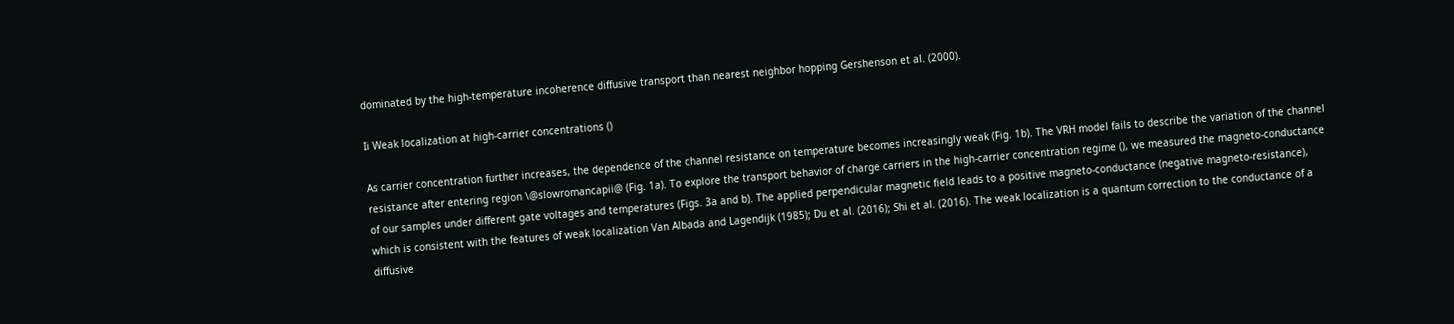dominated by the high-temperature incoherence diffusive transport than nearest neighbor hopping Gershenson et al. (2000).

Ii Weak localization at high-carrier concentrations ()

As carrier concentration further increases, the dependence of the channel resistance on temperature becomes increasingly weak (Fig. 1b). The VRH model fails to describe the variation of the channel resistance after entering region \@slowromancapii@ (Fig. 1a). To explore the transport behavior of charge carriers in the high-carrier concentration regime (), we measured the magneto-conductance of our samples under different gate voltages and temperatures (Figs. 3a and b). The applied perpendicular magnetic field leads to a positive magneto-conductance (negative magneto-resistance), which is consistent with the features of weak localization Van Albada and Lagendijk (1985); Du et al. (2016); Shi et al. (2016). The weak localization is a quantum correction to the conductance of a diffusive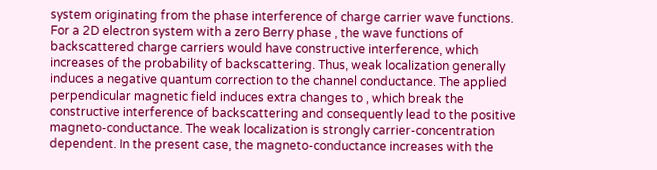system originating from the phase interference of charge carrier wave functions. For a 2D electron system with a zero Berry phase , the wave functions of backscattered charge carriers would have constructive interference, which increases of the probability of backscattering. Thus, weak localization generally induces a negative quantum correction to the channel conductance. The applied perpendicular magnetic field induces extra changes to , which break the constructive interference of backscattering and consequently lead to the positive magneto-conductance. The weak localization is strongly carrier-concentration dependent. In the present case, the magneto-conductance increases with the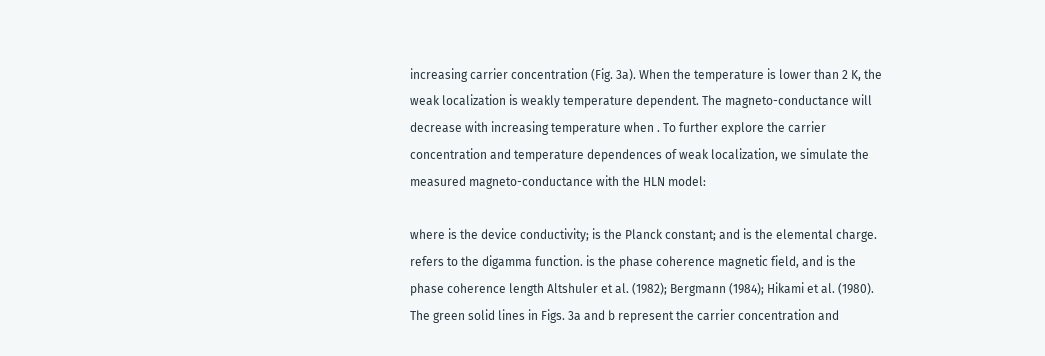increasing carrier concentration (Fig. 3a). When the temperature is lower than 2 K, the weak localization is weakly temperature dependent. The magneto-conductance will decrease with increasing temperature when . To further explore the carrier concentration and temperature dependences of weak localization, we simulate the measured magneto-conductance with the HLN model:

where is the device conductivity; is the Planck constant; and is the elemental charge. refers to the digamma function. is the phase coherence magnetic field, and is the phase coherence length Altshuler et al. (1982); Bergmann (1984); Hikami et al. (1980). The green solid lines in Figs. 3a and b represent the carrier concentration and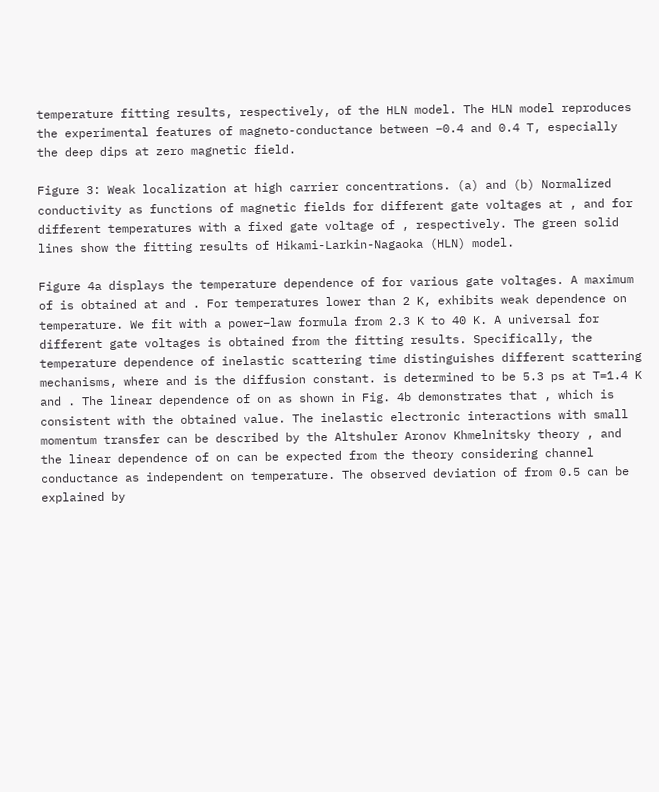temperature fitting results, respectively, of the HLN model. The HLN model reproduces the experimental features of magneto-conductance between −0.4 and 0.4 T, especially the deep dips at zero magnetic field.

Figure 3: Weak localization at high carrier concentrations. (a) and (b) Normalized conductivity as functions of magnetic fields for different gate voltages at , and for different temperatures with a fixed gate voltage of , respectively. The green solid lines show the fitting results of Hikami-Larkin-Nagaoka (HLN) model.

Figure 4a displays the temperature dependence of for various gate voltages. A maximum of is obtained at and . For temperatures lower than 2 K, exhibits weak dependence on temperature. We fit with a power–law formula from 2.3 K to 40 K. A universal for different gate voltages is obtained from the fitting results. Specifically, the temperature dependence of inelastic scattering time distinguishes different scattering mechanisms, where and is the diffusion constant. is determined to be 5.3 ps at T=1.4 K and . The linear dependence of on as shown in Fig. 4b demonstrates that , which is consistent with the obtained value. The inelastic electronic interactions with small momentum transfer can be described by the Altshuler Aronov Khmelnitsky theory , and the linear dependence of on can be expected from the theory considering channel conductance as independent on temperature. The observed deviation of from 0.5 can be explained by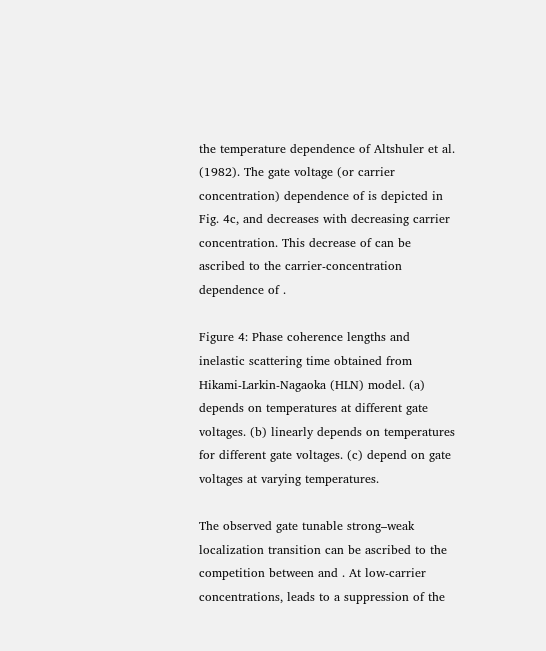the temperature dependence of Altshuler et al. (1982). The gate voltage (or carrier concentration) dependence of is depicted in Fig. 4c, and decreases with decreasing carrier concentration. This decrease of can be ascribed to the carrier-concentration dependence of .

Figure 4: Phase coherence lengths and inelastic scattering time obtained from Hikami-Larkin-Nagaoka (HLN) model. (a) depends on temperatures at different gate voltages. (b) linearly depends on temperatures for different gate voltages. (c) depend on gate voltages at varying temperatures.

The observed gate tunable strong–weak localization transition can be ascribed to the competition between and . At low-carrier concentrations, leads to a suppression of the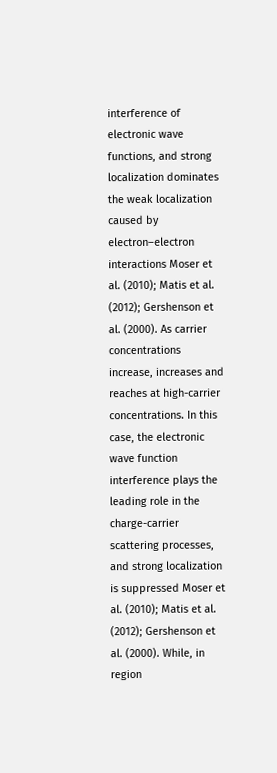interference of electronic wave functions, and strong localization dominates the weak localization caused by electron–electron interactions Moser et al. (2010); Matis et al. (2012); Gershenson et al. (2000). As carrier concentrations increase, increases and reaches at high-carrier concentrations. In this case, the electronic wave function interference plays the leading role in the charge-carrier scattering processes, and strong localization is suppressed Moser et al. (2010); Matis et al. (2012); Gershenson et al. (2000). While, in region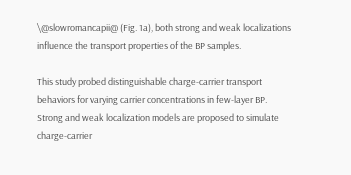\@slowromancapii@ (Fig. 1a), both strong and weak localizations influence the transport properties of the BP samples.

This study probed distinguishable charge-carrier transport behaviors for varying carrier concentrations in few-layer BP. Strong and weak localization models are proposed to simulate charge-carrier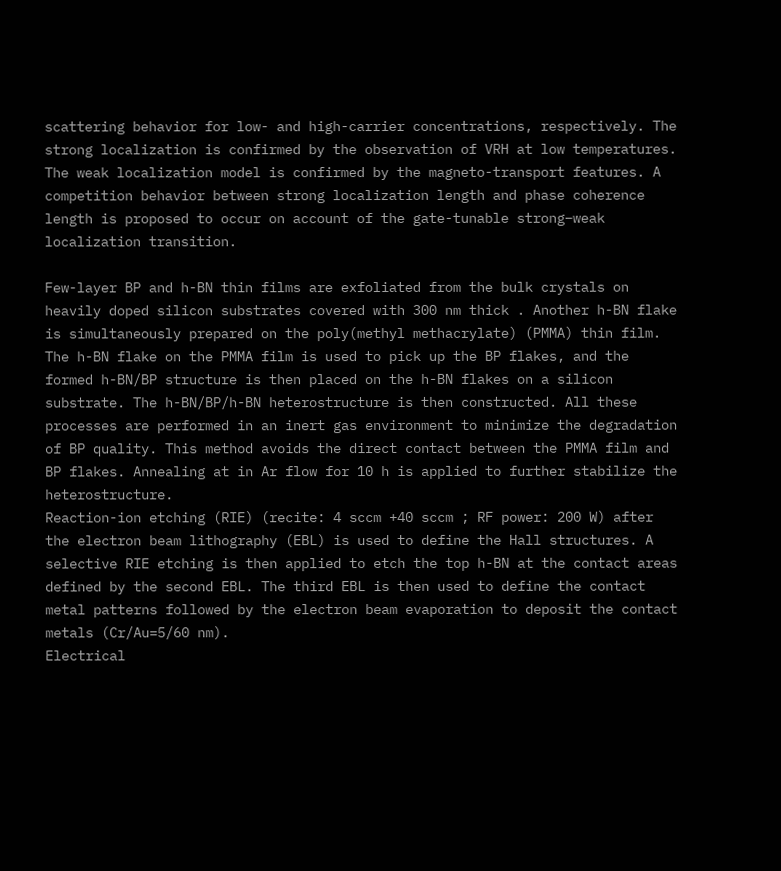scattering behavior for low- and high-carrier concentrations, respectively. The strong localization is confirmed by the observation of VRH at low temperatures. The weak localization model is confirmed by the magneto-transport features. A competition behavior between strong localization length and phase coherence length is proposed to occur on account of the gate-tunable strong–weak localization transition.

Few-layer BP and h-BN thin films are exfoliated from the bulk crystals on heavily doped silicon substrates covered with 300 nm thick . Another h-BN flake is simultaneously prepared on the poly(methyl methacrylate) (PMMA) thin film. The h-BN flake on the PMMA film is used to pick up the BP flakes, and the formed h-BN/BP structure is then placed on the h-BN flakes on a silicon substrate. The h-BN/BP/h-BN heterostructure is then constructed. All these processes are performed in an inert gas environment to minimize the degradation of BP quality. This method avoids the direct contact between the PMMA film and BP flakes. Annealing at in Ar flow for 10 h is applied to further stabilize the heterostructure.
Reaction-ion etching (RIE) (recite: 4 sccm +40 sccm ; RF power: 200 W) after the electron beam lithography (EBL) is used to define the Hall structures. A selective RIE etching is then applied to etch the top h-BN at the contact areas defined by the second EBL. The third EBL is then used to define the contact metal patterns followed by the electron beam evaporation to deposit the contact metals (Cr/Au=5/60 nm).
Electrical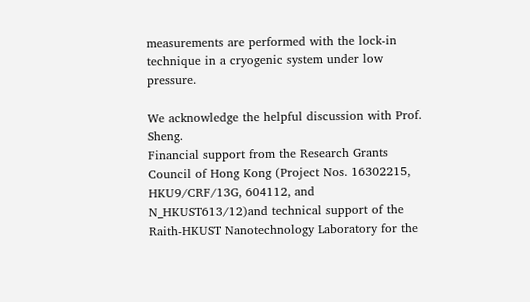measurements are performed with the lock-in technique in a cryogenic system under low pressure.

We acknowledge the helpful discussion with Prof. Sheng.
Financial support from the Research Grants Council of Hong Kong (Project Nos. 16302215, HKU9/CRF/13G, 604112, and N_HKUST613/12)and technical support of the Raith-HKUST Nanotechnology Laboratory for the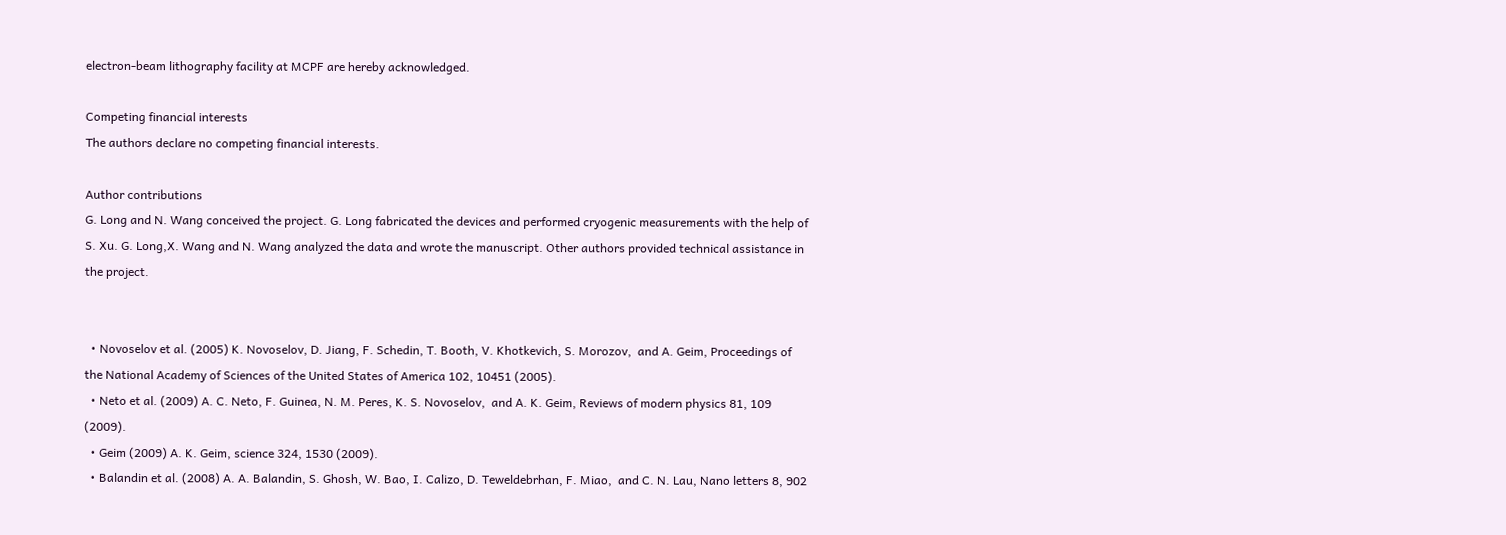electron-beam lithography facility at MCPF are hereby acknowledged.

Competing financial interests
The authors declare no competing financial interests.

Author contributions
G. Long and N. Wang conceived the project. G. Long fabricated the devices and performed cryogenic measurements with the help of S. Xu. G. Long,X. Wang and N. Wang analyzed the data and wrote the manuscript. Other authors provided technical assistance in the project.


  • Novoselov et al. (2005) K. Novoselov, D. Jiang, F. Schedin, T. Booth, V. Khotkevich, S. Morozov,  and A. Geim, Proceedings of the National Academy of Sciences of the United States of America 102, 10451 (2005).
  • Neto et al. (2009) A. C. Neto, F. Guinea, N. M. Peres, K. S. Novoselov,  and A. K. Geim, Reviews of modern physics 81, 109 (2009).
  • Geim (2009) A. K. Geim, science 324, 1530 (2009).
  • Balandin et al. (2008) A. A. Balandin, S. Ghosh, W. Bao, I. Calizo, D. Teweldebrhan, F. Miao,  and C. N. Lau, Nano letters 8, 902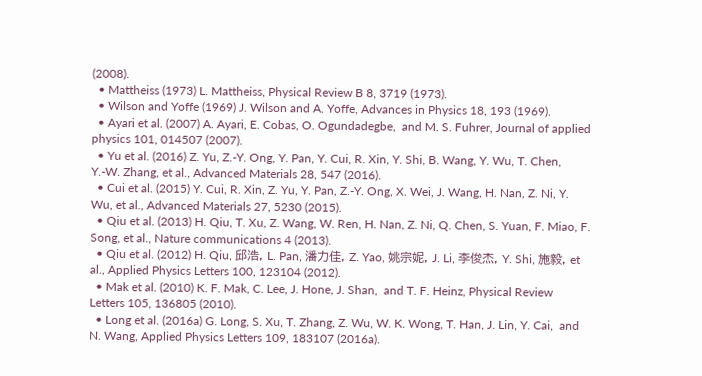(2008).
  • Mattheiss (1973) L. Mattheiss, Physical Review B 8, 3719 (1973).
  • Wilson and Yoffe (1969) J. Wilson and A. Yoffe, Advances in Physics 18, 193 (1969).
  • Ayari et al. (2007) A. Ayari, E. Cobas, O. Ogundadegbe,  and M. S. Fuhrer, Journal of applied physics 101, 014507 (2007).
  • Yu et al. (2016) Z. Yu, Z.-Y. Ong, Y. Pan, Y. Cui, R. Xin, Y. Shi, B. Wang, Y. Wu, T. Chen, Y.-W. Zhang, et al., Advanced Materials 28, 547 (2016).
  • Cui et al. (2015) Y. Cui, R. Xin, Z. Yu, Y. Pan, Z.-Y. Ong, X. Wei, J. Wang, H. Nan, Z. Ni, Y. Wu, et al., Advanced Materials 27, 5230 (2015).
  • Qiu et al. (2013) H. Qiu, T. Xu, Z. Wang, W. Ren, H. Nan, Z. Ni, Q. Chen, S. Yuan, F. Miao, F. Song, et al., Nature communications 4 (2013).
  • Qiu et al. (2012) H. Qiu, 邱浩, L. Pan, 潘力佳, Z. Yao, 姚宗妮, J. Li, 李俊杰, Y. Shi, 施毅, et al., Applied Physics Letters 100, 123104 (2012).
  • Mak et al. (2010) K. F. Mak, C. Lee, J. Hone, J. Shan,  and T. F. Heinz, Physical Review Letters 105, 136805 (2010).
  • Long et al. (2016a) G. Long, S. Xu, T. Zhang, Z. Wu, W. K. Wong, T. Han, J. Lin, Y. Cai,  and N. Wang, Applied Physics Letters 109, 183107 (2016a).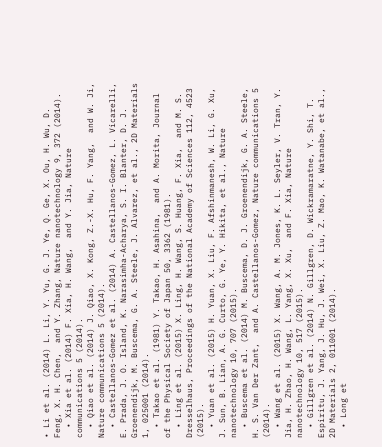• Li et al. (2014) L. Li, Y. Yu, G. J. Ye, Q. Ge, X. Ou, H. Wu, D. Feng, X. H. Chen,  and Y. Zhang, Nature nanotechnology 9, 372 (2014).
  • Xia et al. (2014) F. Xia, H. Wang,  and Y. Jia, Nature communications 5 (2014).
  • Qiao et al. (2014) J. Qiao, X. Kong, Z.-X. Hu, F. Yang,  and W. Ji, Nature communications 5 (2014).
  • Castellanos-Gomez et al. (2014) A. Castellanos-Gomez, L. Vicarelli, E. Prada, J. O. Island, K. Narasimha-Acharya, S. I. Blanter, D. J. Groenendijk, M. Buscema, G. A. Steele, J. Alvarez, et al., 2D Materials 1, 025001 (2014).
  • Takao et al. (1981) Y. Takao, H. Asahina,  and A. Morita, Journal of the Physical Society of Japan 50, 3362 (1981).
  • Ling et al. (2015) X. Ling, H. Wang, S. Huang, F. Xia,  and M. S. Dresselhaus, Proceedings of the National Academy of Sciences 112, 4523 (2015).
  • Yuan et al. (2015) H. Yuan, X. Liu, F. Afshinmanesh, W. Li, G. Xu, J. Sun, B. Lian, A. G. Curto, G. Ye, Y. Hikita, et al., Nature nanotechnology 10, 707 (2015).
  • Buscema et al. (2014) M. Buscema, D. J. Groenendijk, G. A. Steele, H. S. Van Der Zant,  and A. Castellanos-Gomez, Nature communications 5 (2014).
  • Wang et al. (2015) X. Wang, A. M. Jones, K. L. Seyler, V. Tran, Y. Jia, H. Zhao, H. Wang, L. Yang, X. Xu,  and F. Xia, Nature nanotechnology 10, 517 (2015).
  • Gillgren et al. (2014) N. Gillgren, D. Wickramaratne, Y. Shi, T. Espiritu, J. Yang, J. Hu, J. Wei, X. Liu, Z. Mao, K. Watanabe, et al., 2D Materials 2, 011001 (2014).
  • Long et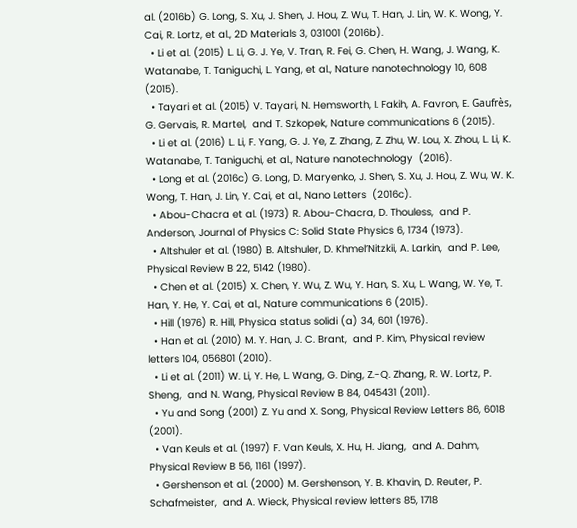al. (2016b) G. Long, S. Xu, J. Shen, J. Hou, Z. Wu, T. Han, J. Lin, W. K. Wong, Y. Cai, R. Lortz, et al., 2D Materials 3, 031001 (2016b).
  • Li et al. (2015) L. Li, G. J. Ye, V. Tran, R. Fei, G. Chen, H. Wang, J. Wang, K. Watanabe, T. Taniguchi, L. Yang, et al., Nature nanotechnology 10, 608 (2015).
  • Tayari et al. (2015) V. Tayari, N. Hemsworth, I. Fakih, A. Favron, E. Gaufrès, G. Gervais, R. Martel,  and T. Szkopek, Nature communications 6 (2015).
  • Li et al. (2016) L. Li, F. Yang, G. J. Ye, Z. Zhang, Z. Zhu, W. Lou, X. Zhou, L. Li, K. Watanabe, T. Taniguchi, et al., Nature nanotechnology  (2016).
  • Long et al. (2016c) G. Long, D. Maryenko, J. Shen, S. Xu, J. Hou, Z. Wu, W. K. Wong, T. Han, J. Lin, Y. Cai, et al., Nano Letters  (2016c).
  • Abou-Chacra et al. (1973) R. Abou-Chacra, D. Thouless,  and P. Anderson, Journal of Physics C: Solid State Physics 6, 1734 (1973).
  • Altshuler et al. (1980) B. Altshuler, D. Khmel’Nitzkii, A. Larkin,  and P. Lee, Physical Review B 22, 5142 (1980).
  • Chen et al. (2015) X. Chen, Y. Wu, Z. Wu, Y. Han, S. Xu, L. Wang, W. Ye, T. Han, Y. He, Y. Cai, et al., Nature communications 6 (2015).
  • Hill (1976) R. Hill, Physica status solidi (a) 34, 601 (1976).
  • Han et al. (2010) M. Y. Han, J. C. Brant,  and P. Kim, Physical review letters 104, 056801 (2010).
  • Li et al. (2011) W. Li, Y. He, L. Wang, G. Ding, Z.-Q. Zhang, R. W. Lortz, P. Sheng,  and N. Wang, Physical Review B 84, 045431 (2011).
  • Yu and Song (2001) Z. Yu and X. Song, Physical Review Letters 86, 6018 (2001).
  • Van Keuls et al. (1997) F. Van Keuls, X. Hu, H. Jiang,  and A. Dahm, Physical Review B 56, 1161 (1997).
  • Gershenson et al. (2000) M. Gershenson, Y. B. Khavin, D. Reuter, P. Schafmeister,  and A. Wieck, Physical review letters 85, 1718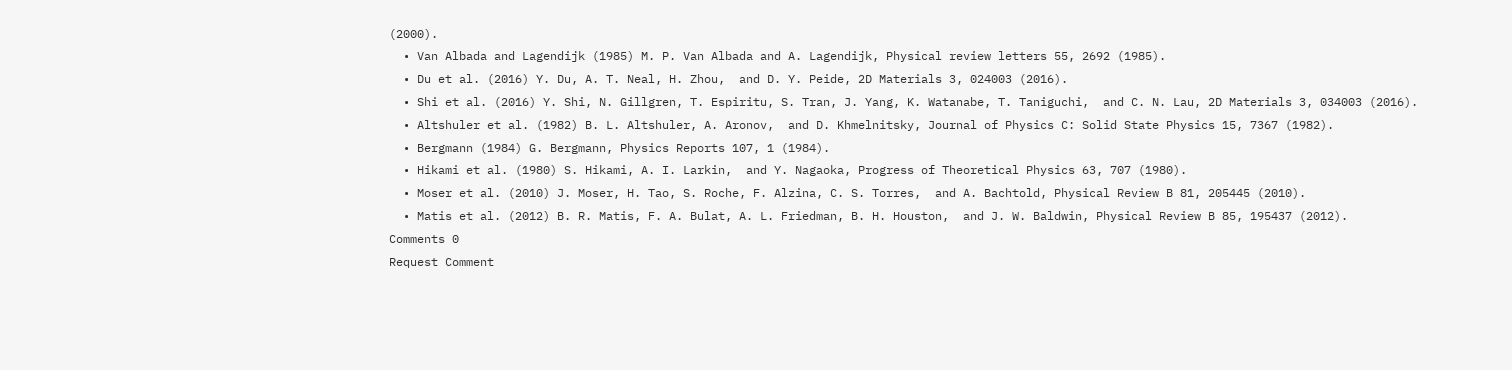(2000).
  • Van Albada and Lagendijk (1985) M. P. Van Albada and A. Lagendijk, Physical review letters 55, 2692 (1985).
  • Du et al. (2016) Y. Du, A. T. Neal, H. Zhou,  and D. Y. Peide, 2D Materials 3, 024003 (2016).
  • Shi et al. (2016) Y. Shi, N. Gillgren, T. Espiritu, S. Tran, J. Yang, K. Watanabe, T. Taniguchi,  and C. N. Lau, 2D Materials 3, 034003 (2016).
  • Altshuler et al. (1982) B. L. Altshuler, A. Aronov,  and D. Khmelnitsky, Journal of Physics C: Solid State Physics 15, 7367 (1982).
  • Bergmann (1984) G. Bergmann, Physics Reports 107, 1 (1984).
  • Hikami et al. (1980) S. Hikami, A. I. Larkin,  and Y. Nagaoka, Progress of Theoretical Physics 63, 707 (1980).
  • Moser et al. (2010) J. Moser, H. Tao, S. Roche, F. Alzina, C. S. Torres,  and A. Bachtold, Physical Review B 81, 205445 (2010).
  • Matis et al. (2012) B. R. Matis, F. A. Bulat, A. L. Friedman, B. H. Houston,  and J. W. Baldwin, Physical Review B 85, 195437 (2012).
Comments 0
Request Comment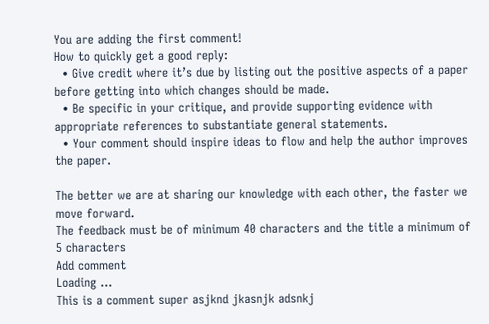You are adding the first comment!
How to quickly get a good reply:
  • Give credit where it’s due by listing out the positive aspects of a paper before getting into which changes should be made.
  • Be specific in your critique, and provide supporting evidence with appropriate references to substantiate general statements.
  • Your comment should inspire ideas to flow and help the author improves the paper.

The better we are at sharing our knowledge with each other, the faster we move forward.
The feedback must be of minimum 40 characters and the title a minimum of 5 characters
Add comment
Loading ...
This is a comment super asjknd jkasnjk adsnkj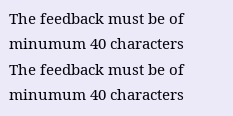The feedback must be of minumum 40 characters
The feedback must be of minumum 40 characters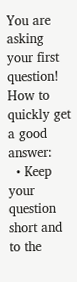You are asking your first question!
How to quickly get a good answer:
  • Keep your question short and to the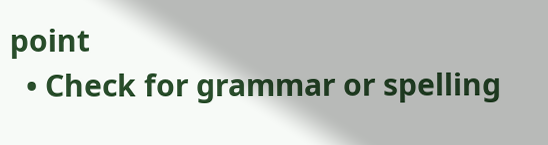point
  • Check for grammar or spelling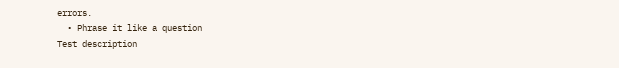errors.
  • Phrase it like a question
Test description